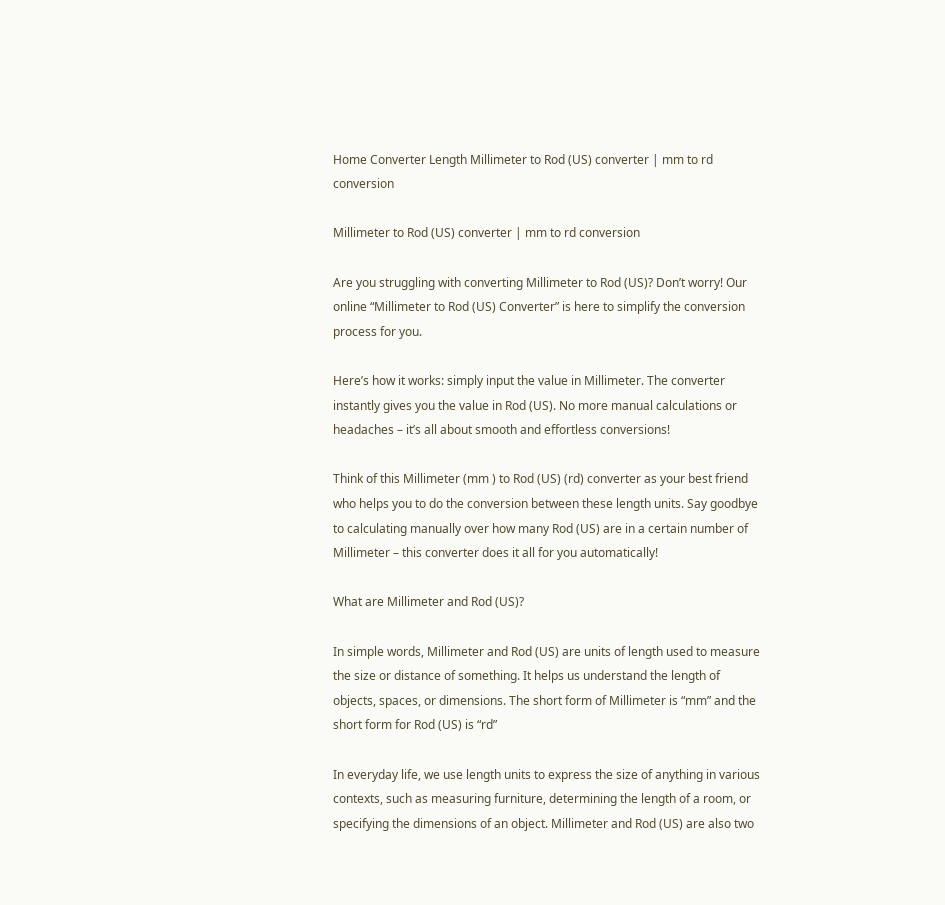Home Converter Length Millimeter to Rod (US) converter | mm to rd conversion

Millimeter to Rod (US) converter | mm to rd conversion

Are you struggling with converting Millimeter to Rod (US)? Don’t worry! Our online “Millimeter to Rod (US) Converter” is here to simplify the conversion process for you.

Here’s how it works: simply input the value in Millimeter. The converter instantly gives you the value in Rod (US). No more manual calculations or headaches – it’s all about smooth and effortless conversions!

Think of this Millimeter (mm ) to Rod (US) (rd) converter as your best friend who helps you to do the conversion between these length units. Say goodbye to calculating manually over how many Rod (US) are in a certain number of Millimeter – this converter does it all for you automatically!

What are Millimeter and Rod (US)?

In simple words, Millimeter and Rod (US) are units of length used to measure the size or distance of something. It helps us understand the length of objects, spaces, or dimensions. The short form of Millimeter is “mm” and the short form for Rod (US) is “rd”

In everyday life, we use length units to express the size of anything in various contexts, such as measuring furniture, determining the length of a room, or specifying the dimensions of an object. Millimeter and Rod (US) are also two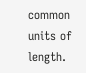common units of length.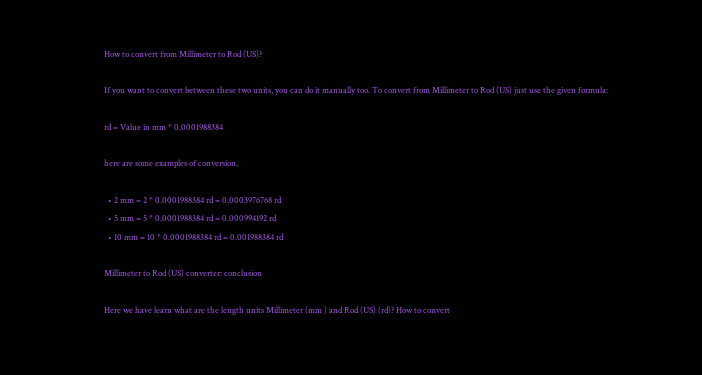How to convert from Millimeter to Rod (US)?

If you want to convert between these two units, you can do it manually too. To convert from Millimeter to Rod (US) just use the given formula:

rd = Value in mm * 0.0001988384

here are some examples of conversion,

  • 2 mm = 2 * 0.0001988384 rd = 0.0003976768 rd
  • 5 mm = 5 * 0.0001988384 rd = 0.000994192 rd
  • 10 mm = 10 * 0.0001988384 rd = 0.001988384 rd

Millimeter to Rod (US) converter: conclusion

Here we have learn what are the length units Millimeter (mm ) and Rod (US) (rd)? How to convert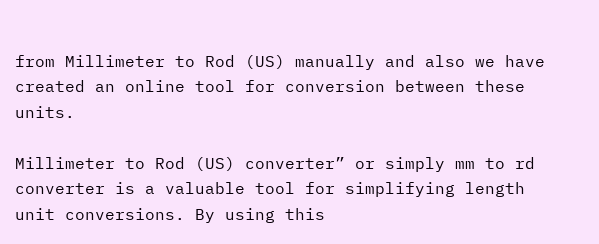from Millimeter to Rod (US) manually and also we have created an online tool for conversion between these units.

Millimeter to Rod (US) converter” or simply mm to rd converter is a valuable tool for simplifying length unit conversions. By using this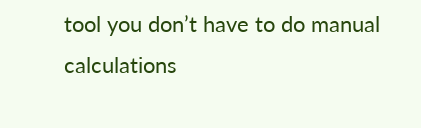tool you don’t have to do manual calculations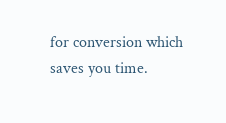for conversion which saves you time.